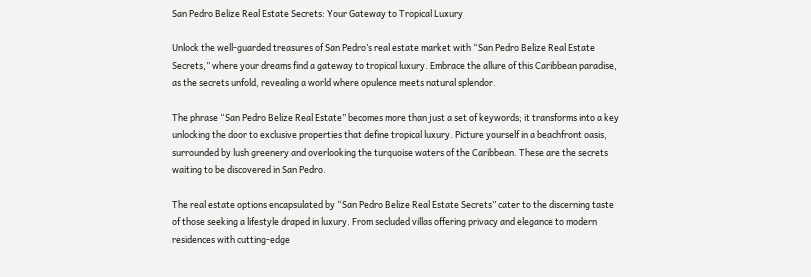San Pedro Belize Real Estate Secrets: Your Gateway to Tropical Luxury

Unlock the well-guarded treasures of San Pedro’s real estate market with “San Pedro Belize Real Estate Secrets,” where your dreams find a gateway to tropical luxury. Embrace the allure of this Caribbean paradise, as the secrets unfold, revealing a world where opulence meets natural splendor.

The phrase “San Pedro Belize Real Estate” becomes more than just a set of keywords; it transforms into a key unlocking the door to exclusive properties that define tropical luxury. Picture yourself in a beachfront oasis, surrounded by lush greenery and overlooking the turquoise waters of the Caribbean. These are the secrets waiting to be discovered in San Pedro.

The real estate options encapsulated by “San Pedro Belize Real Estate Secrets” cater to the discerning taste of those seeking a lifestyle draped in luxury. From secluded villas offering privacy and elegance to modern residences with cutting-edge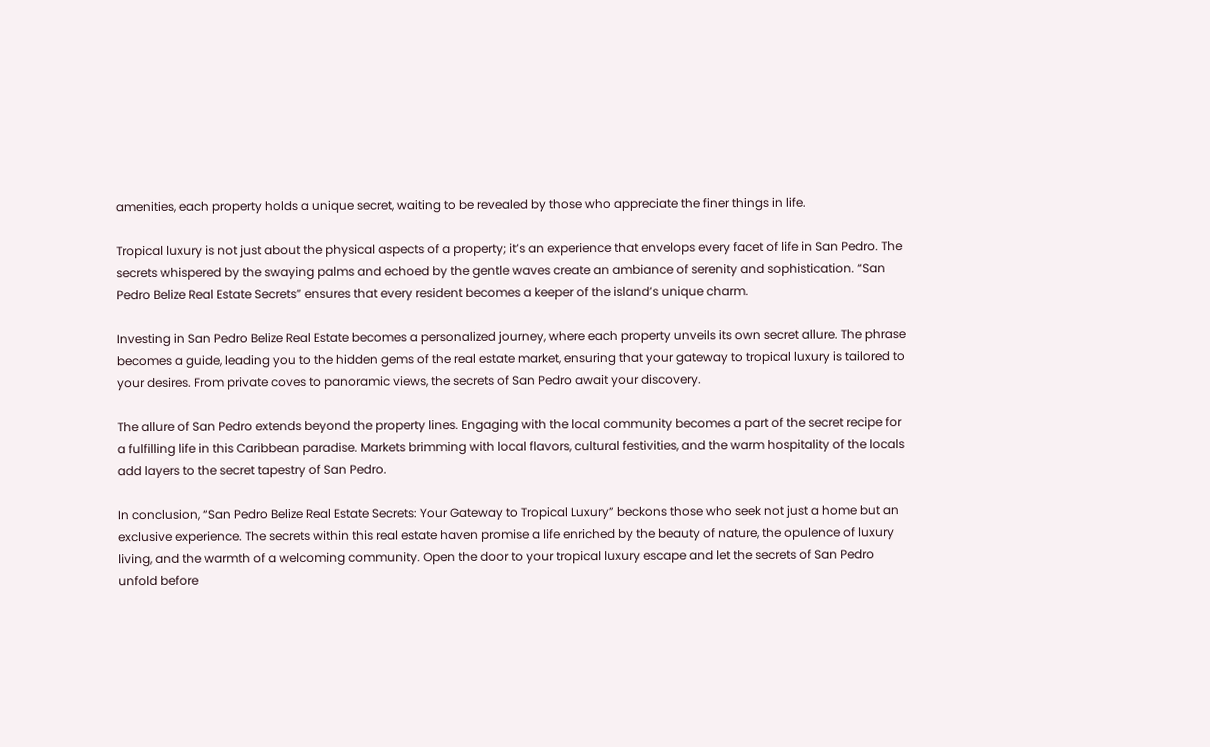amenities, each property holds a unique secret, waiting to be revealed by those who appreciate the finer things in life.

Tropical luxury is not just about the physical aspects of a property; it’s an experience that envelops every facet of life in San Pedro. The secrets whispered by the swaying palms and echoed by the gentle waves create an ambiance of serenity and sophistication. “San Pedro Belize Real Estate Secrets” ensures that every resident becomes a keeper of the island’s unique charm.

Investing in San Pedro Belize Real Estate becomes a personalized journey, where each property unveils its own secret allure. The phrase becomes a guide, leading you to the hidden gems of the real estate market, ensuring that your gateway to tropical luxury is tailored to your desires. From private coves to panoramic views, the secrets of San Pedro await your discovery.

The allure of San Pedro extends beyond the property lines. Engaging with the local community becomes a part of the secret recipe for a fulfilling life in this Caribbean paradise. Markets brimming with local flavors, cultural festivities, and the warm hospitality of the locals add layers to the secret tapestry of San Pedro.

In conclusion, “San Pedro Belize Real Estate Secrets: Your Gateway to Tropical Luxury” beckons those who seek not just a home but an exclusive experience. The secrets within this real estate haven promise a life enriched by the beauty of nature, the opulence of luxury living, and the warmth of a welcoming community. Open the door to your tropical luxury escape and let the secrets of San Pedro unfold before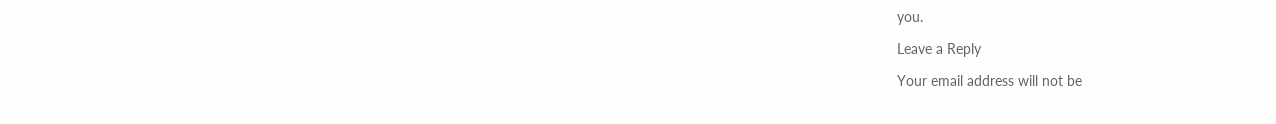you.

Leave a Reply

Your email address will not be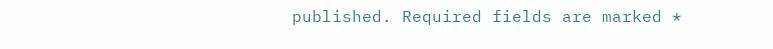published. Required fields are marked *